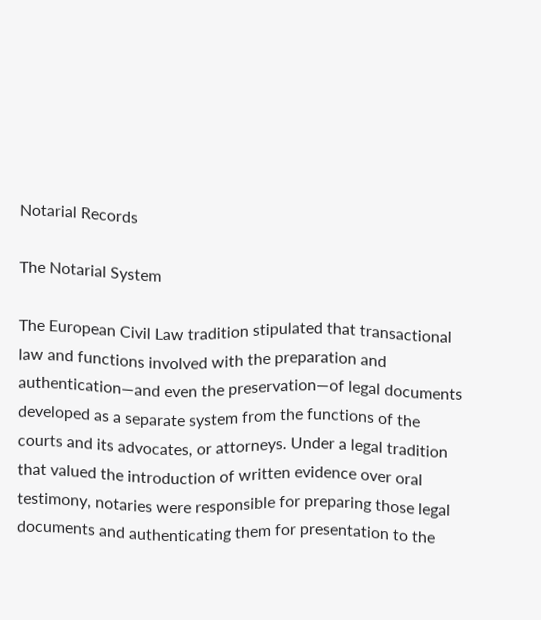Notarial Records

The Notarial System

The European Civil Law tradition stipulated that transactional law and functions involved with the preparation and authentication—and even the preservation—of legal documents developed as a separate system from the functions of the courts and its advocates, or attorneys. Under a legal tradition that valued the introduction of written evidence over oral testimony, notaries were responsible for preparing those legal documents and authenticating them for presentation to the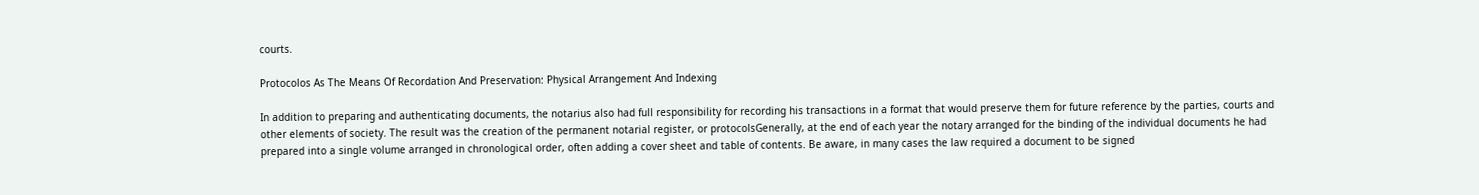courts.

Protocolos As The Means Of Recordation And Preservation: Physical Arrangement And Indexing

In addition to preparing and authenticating documents, the notarius also had full responsibility for recording his transactions in a format that would preserve them for future reference by the parties, courts and other elements of society. The result was the creation of the permanent notarial register, or protocolsGenerally, at the end of each year the notary arranged for the binding of the individual documents he had prepared into a single volume arranged in chronological order, often adding a cover sheet and table of contents. Be aware, in many cases the law required a document to be signed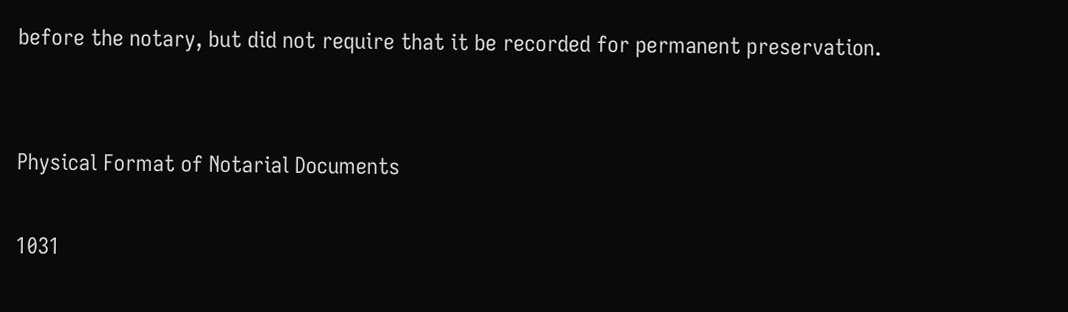before the notary, but did not require that it be recorded for permanent preservation.


Physical Format of Notarial Documents

1031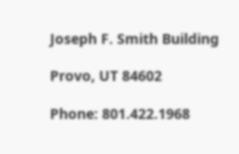Joseph F. Smith Building

Provo, UT 84602

Phone: 801.422.1968